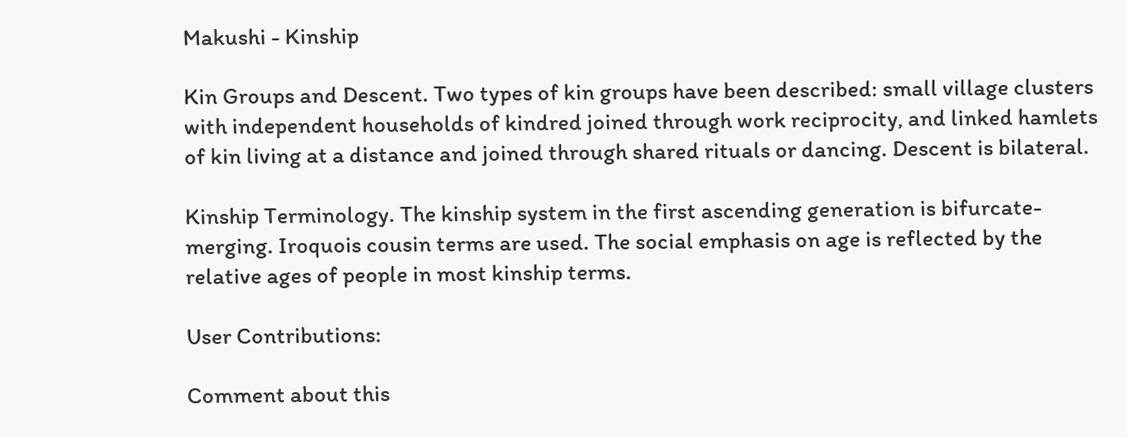Makushi - Kinship

Kin Groups and Descent. Two types of kin groups have been described: small village clusters with independent households of kindred joined through work reciprocity, and linked hamlets of kin living at a distance and joined through shared rituals or dancing. Descent is bilateral.

Kinship Terminology. The kinship system in the first ascending generation is bifurcate-merging. Iroquois cousin terms are used. The social emphasis on age is reflected by the relative ages of people in most kinship terms.

User Contributions:

Comment about this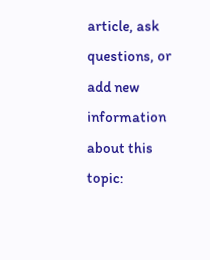article, ask questions, or add new information about this topic: